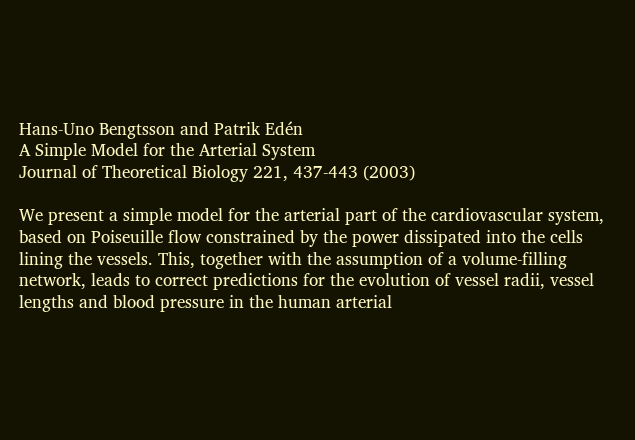Hans-Uno Bengtsson and Patrik Edén
A Simple Model for the Arterial System
Journal of Theoretical Biology 221, 437-443 (2003)

We present a simple model for the arterial part of the cardiovascular system, based on Poiseuille flow constrained by the power dissipated into the cells lining the vessels. This, together with the assumption of a volume-filling network, leads to correct predictions for the evolution of vessel radii, vessel lengths and blood pressure in the human arterial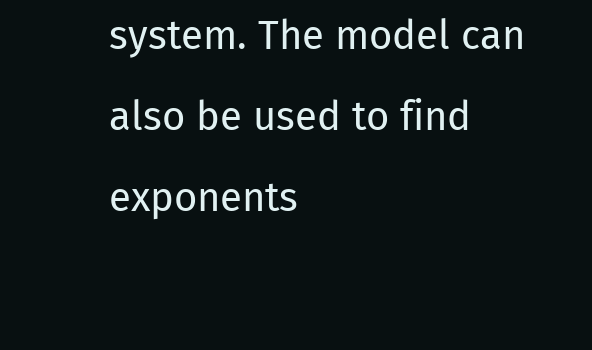system. The model can also be used to find exponents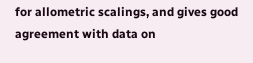for allometric scalings, and gives good agreement with data on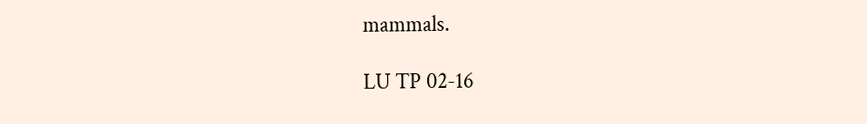mammals.

LU TP 02-16